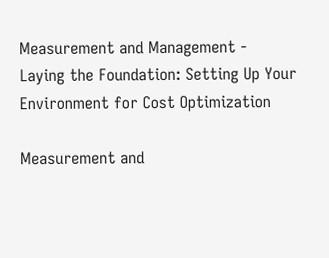Measurement and Management - Laying the Foundation: Setting Up Your Environment for Cost Optimization

Measurement and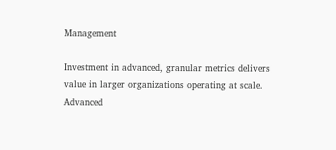Management

Investment in advanced, granular metrics delivers value in larger organizations operating at scale. Advanced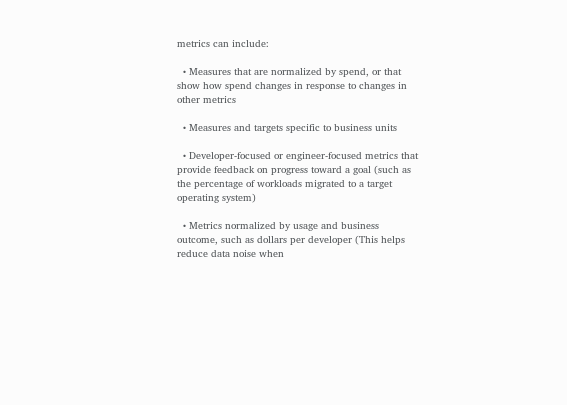metrics can include:

  • Measures that are normalized by spend, or that show how spend changes in response to changes in other metrics

  • Measures and targets specific to business units

  • Developer-focused or engineer-focused metrics that provide feedback on progress toward a goal (such as the percentage of workloads migrated to a target operating system)

  • Metrics normalized by usage and business outcome, such as dollars per developer (This helps reduce data noise when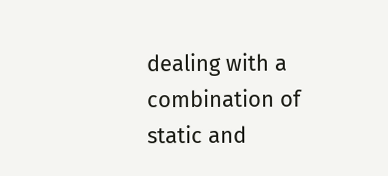dealing with a combination of static and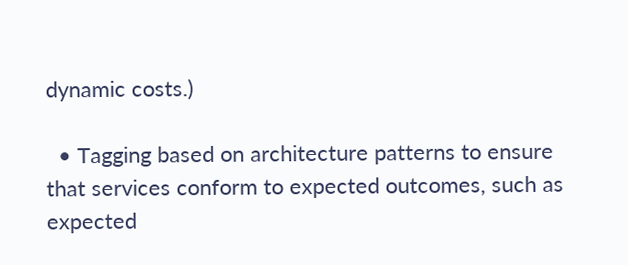dynamic costs.)

  • Tagging based on architecture patterns to ensure that services conform to expected outcomes, such as expected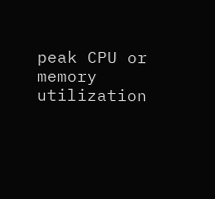peak CPU or memory utilization